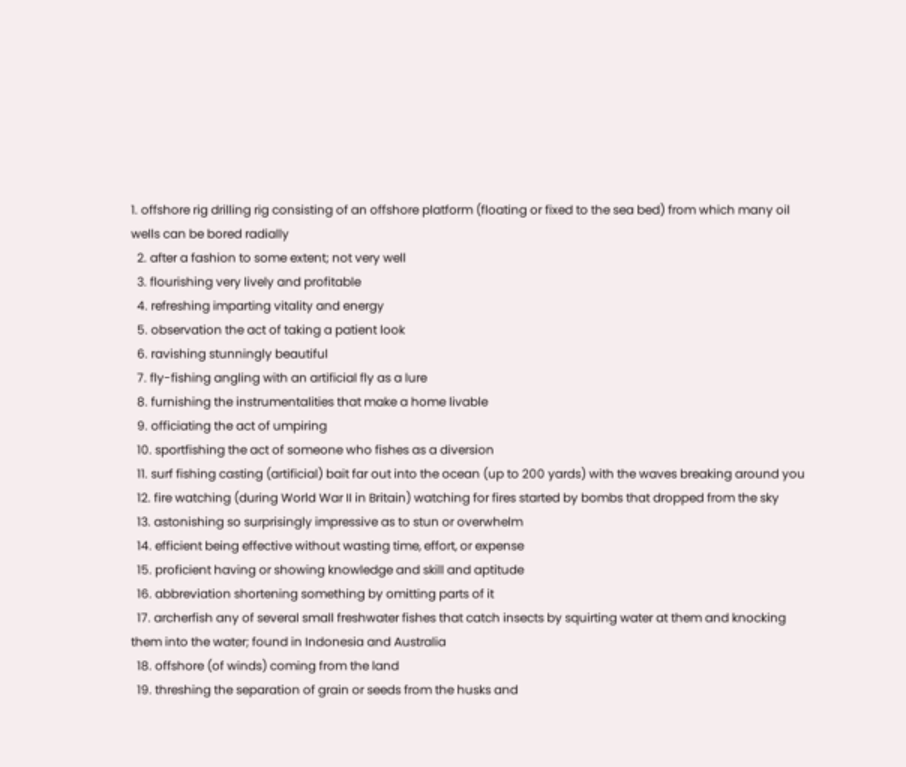1. offshore rig drilling rig consisting of an offshore platform (floating or fixed to the sea bed) from which many oil wells can be bored radially
  2. after a fashion to some extent; not very well
  3. flourishing very lively and profitable
  4. refreshing imparting vitality and energy
  5. observation the act of taking a patient look
  6. ravishing stunningly beautiful
  7. fly-fishing angling with an artificial fly as a lure
  8. furnishing the instrumentalities that make a home livable
  9. officiating the act of umpiring
  10. sportfishing the act of someone who fishes as a diversion
  11. surf fishing casting (artificial) bait far out into the ocean (up to 200 yards) with the waves breaking around you
  12. fire watching (during World War II in Britain) watching for fires started by bombs that dropped from the sky
  13. astonishing so surprisingly impressive as to stun or overwhelm
  14. efficient being effective without wasting time, effort, or expense
  15. proficient having or showing knowledge and skill and aptitude
  16. abbreviation shortening something by omitting parts of it
  17. archerfish any of several small freshwater fishes that catch insects by squirting water at them and knocking them into the water; found in Indonesia and Australia
  18. offshore (of winds) coming from the land
  19. threshing the separation of grain or seeds from the husks and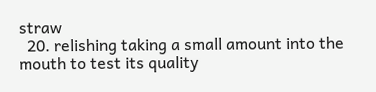straw
  20. relishing taking a small amount into the mouth to test its quality